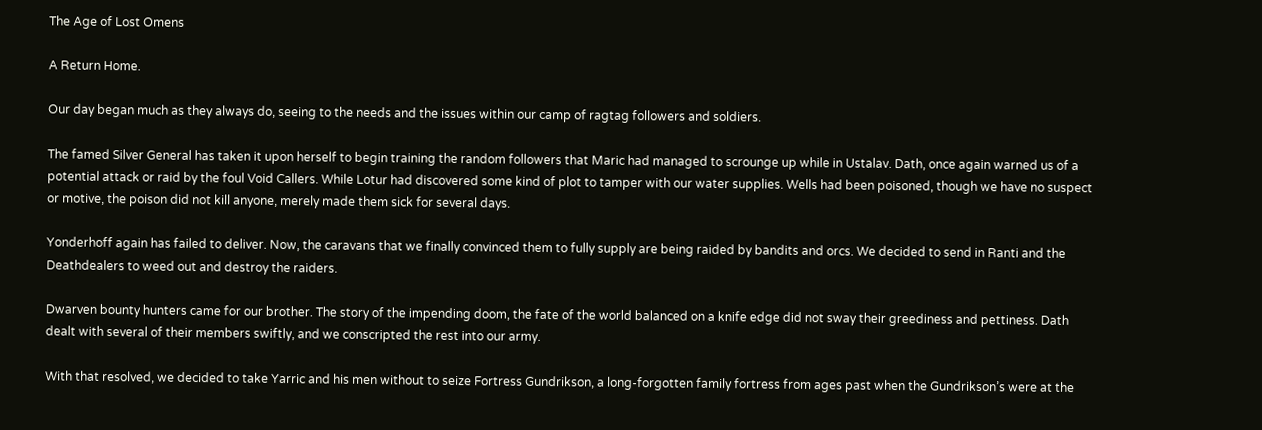The Age of Lost Omens

A Return Home.

Our day began much as they always do, seeing to the needs and the issues within our camp of ragtag followers and soldiers.

The famed Silver General has taken it upon herself to begin training the random followers that Maric had managed to scrounge up while in Ustalav. Dath, once again warned us of a potential attack or raid by the foul Void Callers. While Lotur had discovered some kind of plot to tamper with our water supplies. Wells had been poisoned, though we have no suspect or motive, the poison did not kill anyone, merely made them sick for several days.

Yonderhoff again has failed to deliver. Now, the caravans that we finally convinced them to fully supply are being raided by bandits and orcs. We decided to send in Ranti and the Deathdealers to weed out and destroy the raiders.

Dwarven bounty hunters came for our brother. The story of the impending doom, the fate of the world balanced on a knife edge did not sway their greediness and pettiness. Dath dealt with several of their members swiftly, and we conscripted the rest into our army.

With that resolved, we decided to take Yarric and his men without to seize Fortress Gundrikson, a long-forgotten family fortress from ages past when the Gundrikson’s were at the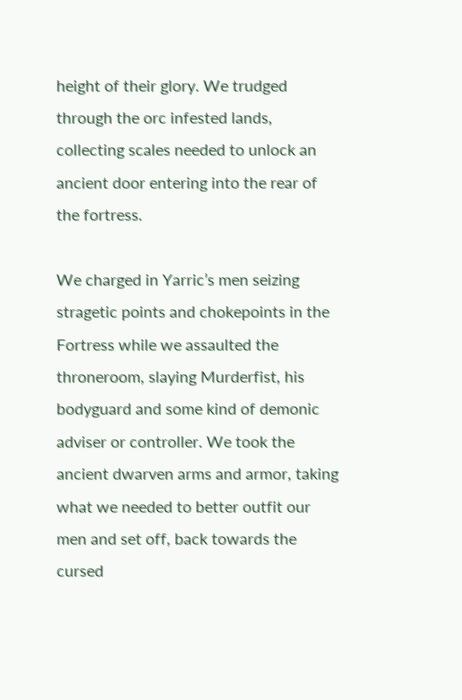height of their glory. We trudged through the orc infested lands, collecting scales needed to unlock an ancient door entering into the rear of the fortress.

We charged in Yarric’s men seizing stragetic points and chokepoints in the Fortress while we assaulted the throneroom, slaying Murderfist, his bodyguard and some kind of demonic adviser or controller. We took the ancient dwarven arms and armor, taking what we needed to better outfit our men and set off, back towards the cursed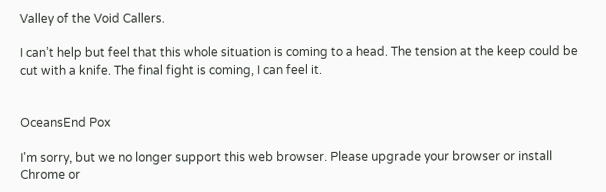Valley of the Void Callers.

I can’t help but feel that this whole situation is coming to a head. The tension at the keep could be cut with a knife. The final fight is coming, I can feel it.


OceansEnd Pox

I'm sorry, but we no longer support this web browser. Please upgrade your browser or install Chrome or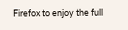Firefox to enjoy the full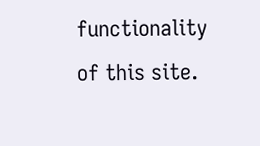functionality of this site.